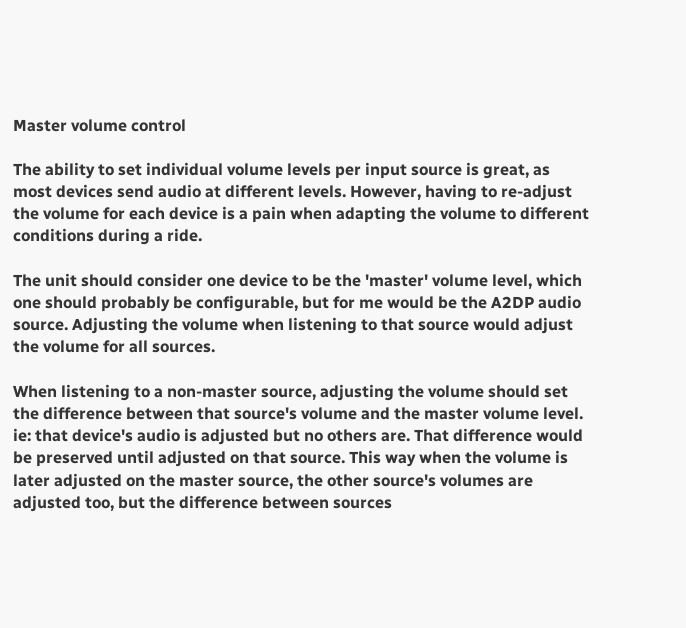Master volume control

The ability to set individual volume levels per input source is great, as most devices send audio at different levels. However, having to re-adjust the volume for each device is a pain when adapting the volume to different conditions during a ride.

The unit should consider one device to be the 'master' volume level, which one should probably be configurable, but for me would be the A2DP audio source. Adjusting the volume when listening to that source would adjust the volume for all sources.

When listening to a non-master source, adjusting the volume should set the difference between that source's volume and the master volume level. ie: that device's audio is adjusted but no others are. That difference would be preserved until adjusted on that source. This way when the volume is later adjusted on the master source, the other source's volumes are adjusted too, but the difference between sources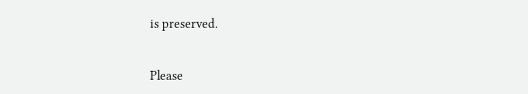is preserved.


Please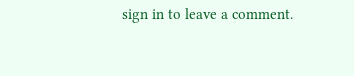sign in to leave a comment.